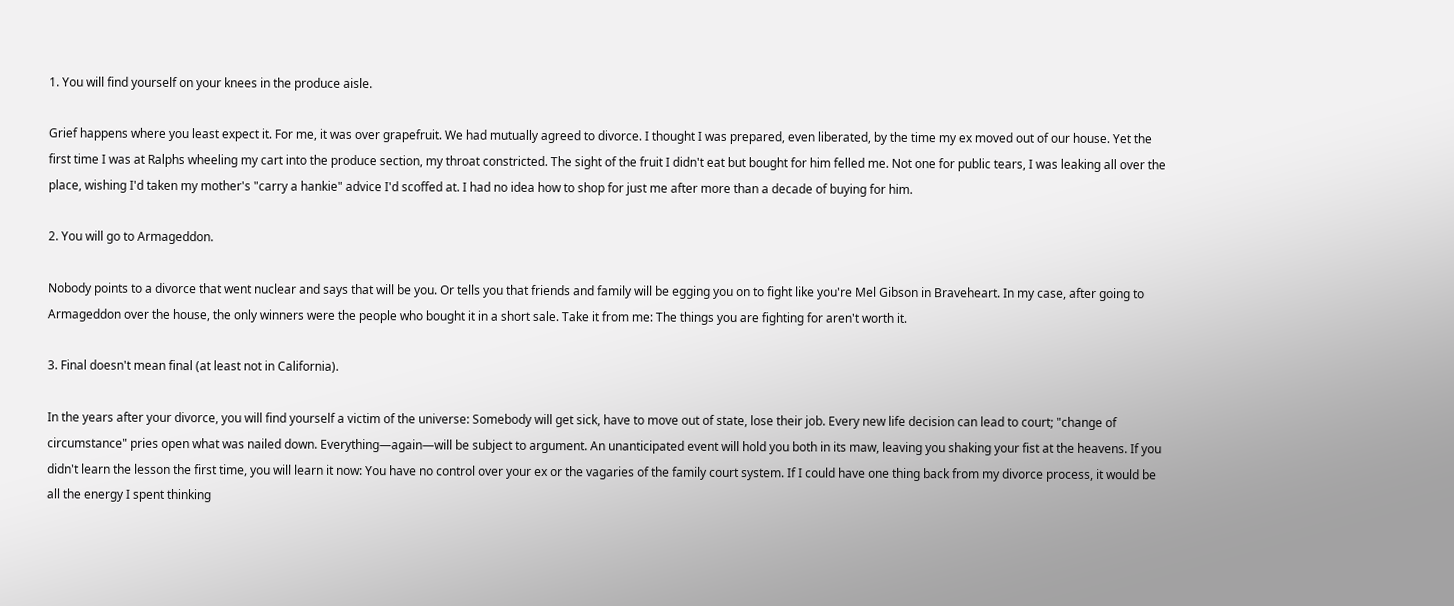1. You will find yourself on your knees in the produce aisle.

Grief happens where you least expect it. For me, it was over grapefruit. We had mutually agreed to divorce. I thought I was prepared, even liberated, by the time my ex moved out of our house. Yet the first time I was at Ralphs wheeling my cart into the produce section, my throat constricted. The sight of the fruit I didn't eat but bought for him felled me. Not one for public tears, I was leaking all over the place, wishing I'd taken my mother's "carry a hankie" advice I'd scoffed at. I had no idea how to shop for just me after more than a decade of buying for him.

2. You will go to Armageddon.

Nobody points to a divorce that went nuclear and says that will be you. Or tells you that friends and family will be egging you on to fight like you're Mel Gibson in Braveheart. In my case, after going to Armageddon over the house, the only winners were the people who bought it in a short sale. Take it from me: The things you are fighting for aren't worth it.

3. Final doesn't mean final (at least not in California).

In the years after your divorce, you will find yourself a victim of the universe: Somebody will get sick, have to move out of state, lose their job. Every new life decision can lead to court; "change of circumstance" pries open what was nailed down. Everything—again—will be subject to argument. An unanticipated event will hold you both in its maw, leaving you shaking your fist at the heavens. If you didn't learn the lesson the first time, you will learn it now: You have no control over your ex or the vagaries of the family court system. If I could have one thing back from my divorce process, it would be all the energy I spent thinking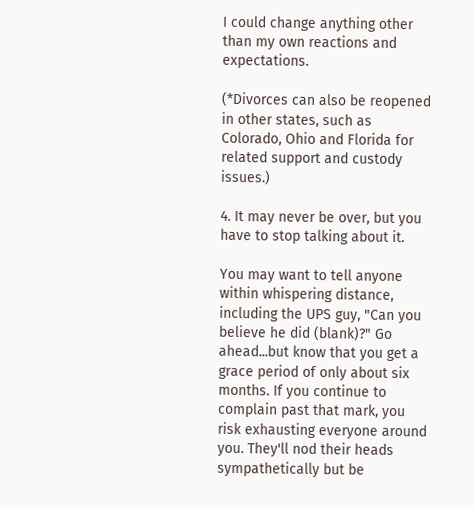I could change anything other than my own reactions and expectations.

(*Divorces can also be reopened in other states, such as Colorado, Ohio and Florida for related support and custody issues.)

4. It may never be over, but you have to stop talking about it.

You may want to tell anyone within whispering distance, including the UPS guy, "Can you believe he did (blank)?" Go ahead...but know that you get a grace period of only about six months. If you continue to complain past that mark, you risk exhausting everyone around you. They'll nod their heads sympathetically but be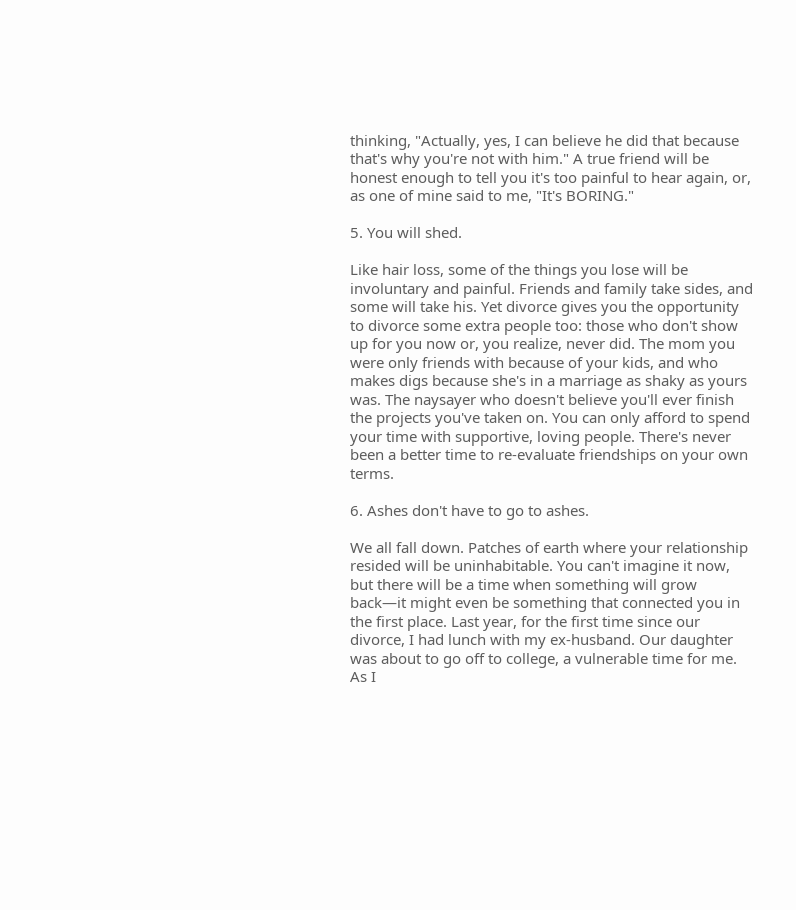thinking, "Actually, yes, I can believe he did that because that's why you're not with him." A true friend will be honest enough to tell you it's too painful to hear again, or, as one of mine said to me, "It's BORING."

5. You will shed.

Like hair loss, some of the things you lose will be involuntary and painful. Friends and family take sides, and some will take his. Yet divorce gives you the opportunity to divorce some extra people too: those who don't show up for you now or, you realize, never did. The mom you were only friends with because of your kids, and who makes digs because she's in a marriage as shaky as yours was. The naysayer who doesn't believe you'll ever finish the projects you've taken on. You can only afford to spend your time with supportive, loving people. There's never been a better time to re-evaluate friendships on your own terms.

6. Ashes don't have to go to ashes.

We all fall down. Patches of earth where your relationship resided will be uninhabitable. You can't imagine it now, but there will be a time when something will grow back—it might even be something that connected you in the first place. Last year, for the first time since our divorce, I had lunch with my ex-husband. Our daughter was about to go off to college, a vulnerable time for me. As I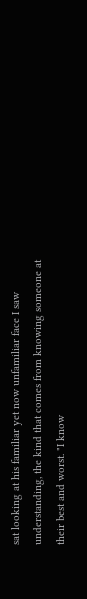sat looking at his familiar yet now unfamiliar face I saw understanding, the kind that comes from knowing someone at their best and worst. "I know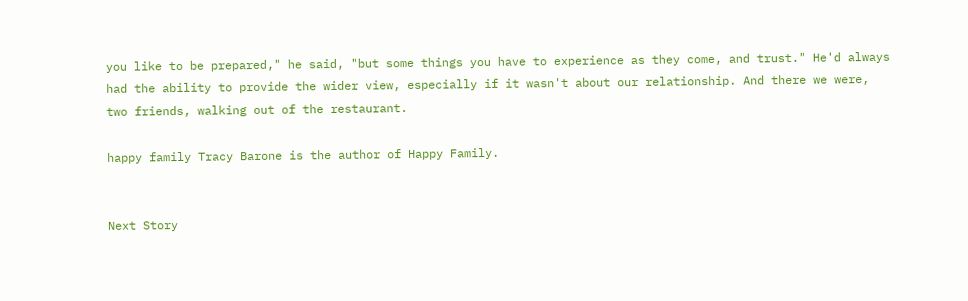you like to be prepared," he said, "but some things you have to experience as they come, and trust." He'd always had the ability to provide the wider view, especially if it wasn't about our relationship. And there we were, two friends, walking out of the restaurant.

happy family Tracy Barone is the author of Happy Family.


Next Story